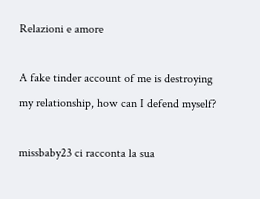Relazioni e amore

A fake tinder account of me is destroying my relationship, how can I defend myself?

missbaby23 ci racconta la sua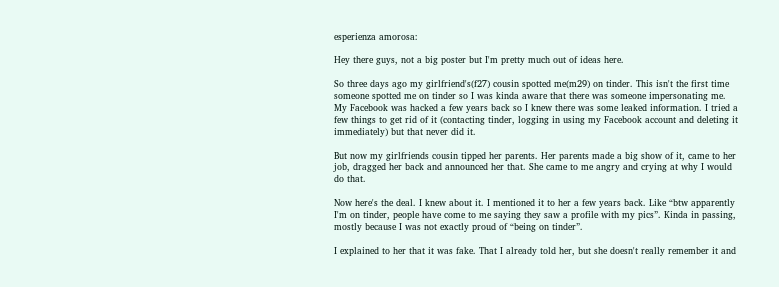esperienza amorosa:

Hey there guys, not a big poster but I'm pretty much out of ideas here.

So three days ago my girlfriend's(f27) cousin spotted me(m29) on tinder. This isn't the first time someone spotted me on tinder so I was kinda aware that there was someone impersonating me. My Facebook was hacked a few years back so I knew there was some leaked information. I tried a few things to get rid of it (contacting tinder, logging in using my Facebook account and deleting it immediately) but that never did it.

But now my girlfriends cousin tipped her parents. Her parents made a big show of it, came to her job, dragged her back and announced her that. She came to me angry and crying at why I would do that.

Now here's the deal. I knew about it. I mentioned it to her a few years back. Like “btw apparently I'm on tinder, people have come to me saying they saw a profile with my pics”. Kinda in passing, mostly because I was not exactly proud of “being on tinder”.

I explained to her that it was fake. That I already told her, but she doesn't really remember it and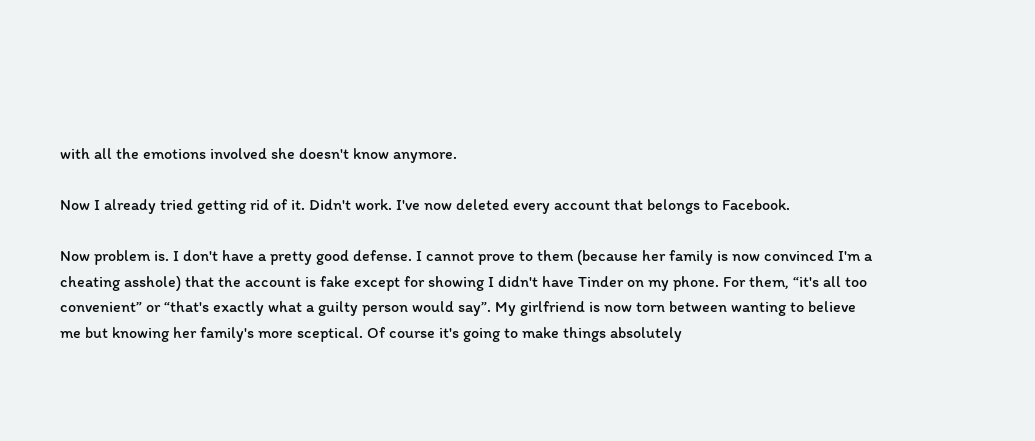with all the emotions involved she doesn't know anymore.

Now I already tried getting rid of it. Didn't work. I've now deleted every account that belongs to Facebook.

Now problem is. I don't have a pretty good defense. I cannot prove to them (because her family is now convinced I'm a cheating asshole) that the account is fake except for showing I didn't have Tinder on my phone. For them, “it's all too convenient” or “that's exactly what a guilty person would say”. My girlfriend is now torn between wanting to believe me but knowing her family's more sceptical. Of course it's going to make things absolutely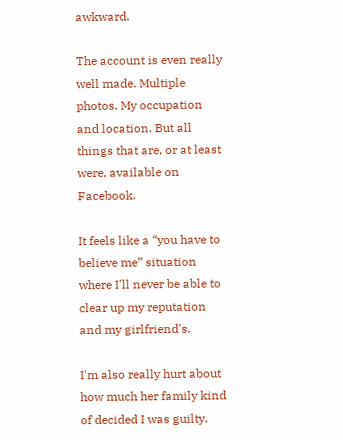awkward.

The account is even really well made. Multiple photos. My occupation and location. But all things that are, or at least were, available on Facebook.

It feels like a “you have to believe me” situation where I'll never be able to clear up my reputation and my girlfriend's.

I'm also really hurt about how much her family kind of decided I was guilty.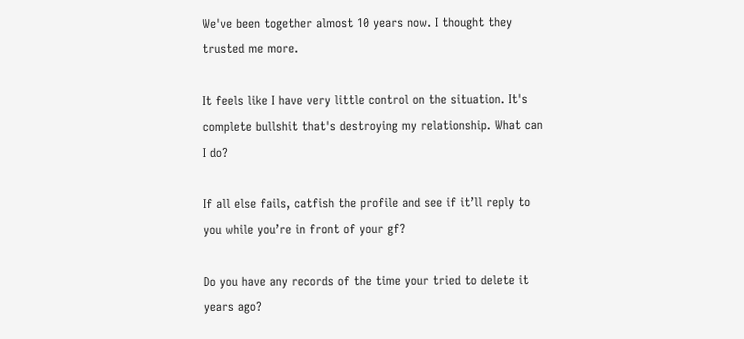We've been together almost 10 years now. I thought they trusted me more.

It feels like I have very little control on the situation. It's complete bullshit that's destroying my relationship. What can I do?

If all else fails, catfish the profile and see if it’ll reply to you while you’re in front of your gf?

Do you have any records of the time your tried to delete it years ago?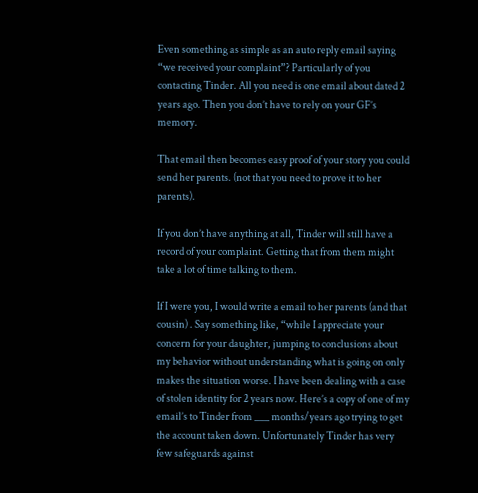Even something as simple as an auto reply email saying “we received your complaint”? Particularly of you contacting Tinder. All you need is one email about dated 2 years ago. Then you don’t have to rely on your GF’s memory.

That email then becomes easy proof of your story you could send her parents. (not that you need to prove it to her parents).

If you don’t have anything at all, Tinder will still have a record of your complaint. Getting that from them might take a lot of time talking to them.

If I were you, I would write a email to her parents (and that cousin) . Say something like, “while I appreciate your concern for your daughter, jumping to conclusions about my behavior without understanding what is going on only makes the situation worse. I have been dealing with a case of stolen identity for 2 years now. Here’s a copy of one of my email’s to Tinder from ___ months/years ago trying to get the account taken down. Unfortunately Tinder has very few safeguards against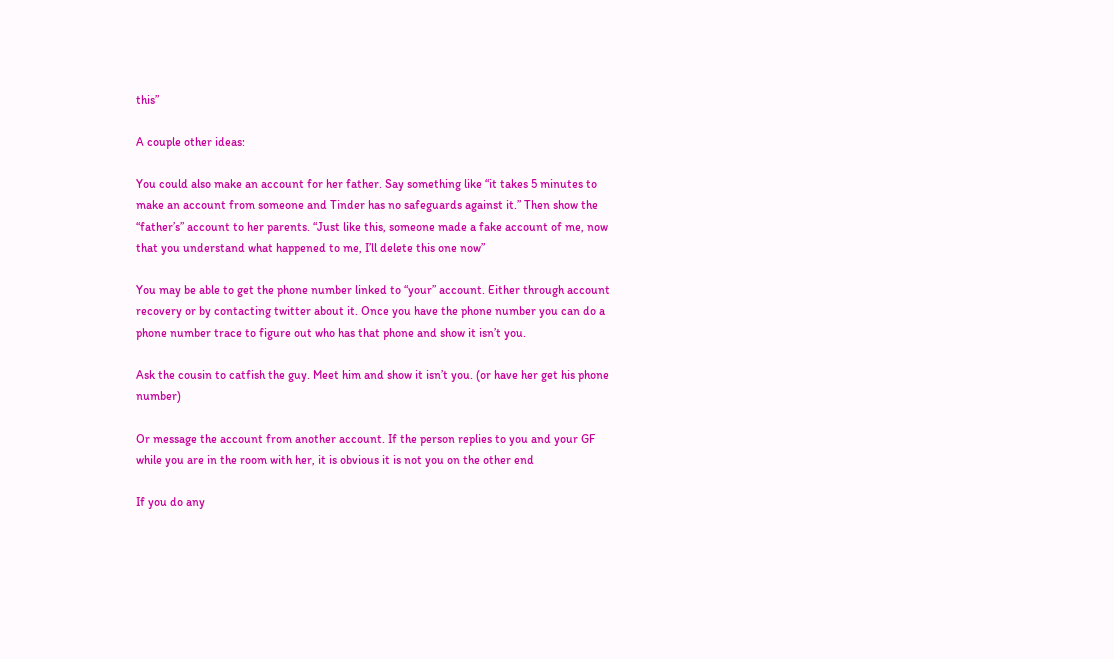this”

A couple other ideas:

You could also make an account for her father. Say something like “it takes 5 minutes to make an account from someone and Tinder has no safeguards against it.” Then show the “father’s” account to her parents. “Just like this, someone made a fake account of me, now that you understand what happened to me, I’ll delete this one now”

You may be able to get the phone number linked to “your” account. Either through account recovery or by contacting twitter about it. Once you have the phone number you can do a phone number trace to figure out who has that phone and show it isn’t you.

Ask the cousin to catfish the guy. Meet him and show it isn’t you. (or have her get his phone number)

Or message the account from another account. If the person replies to you and your GF while you are in the room with her, it is obvious it is not you on the other end

If you do any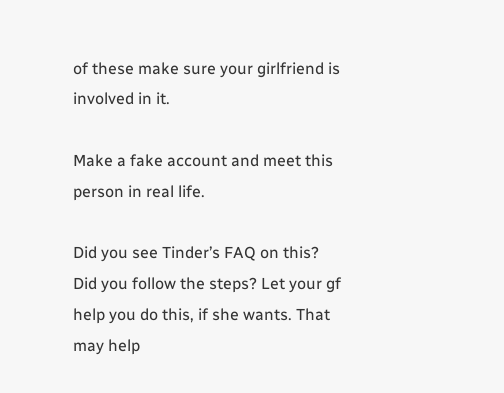of these make sure your girlfriend is involved in it.

Make a fake account and meet this person in real life.

Did you see Tinder’s FAQ on this? Did you follow the steps? Let your gf help you do this, if she wants. That may help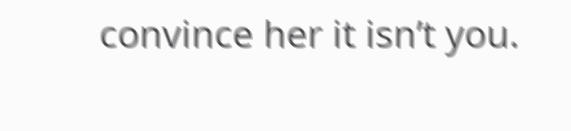convince her it isn’t you.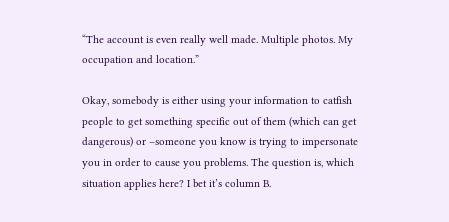“The account is even really well made. Multiple photos. My occupation and location.”

Okay, somebody is either using your information to catfish people to get something specific out of them (which can get dangerous) or –someone you know is trying to impersonate you in order to cause you problems. The question is, which situation applies here? I bet it’s column B.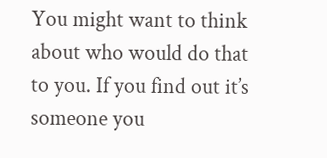You might want to think about who would do that to you. If you find out it’s someone you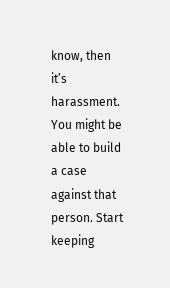know, then it’s harassment. You might be able to build a case against that person. Start keeping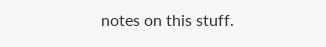notes on this stuff.